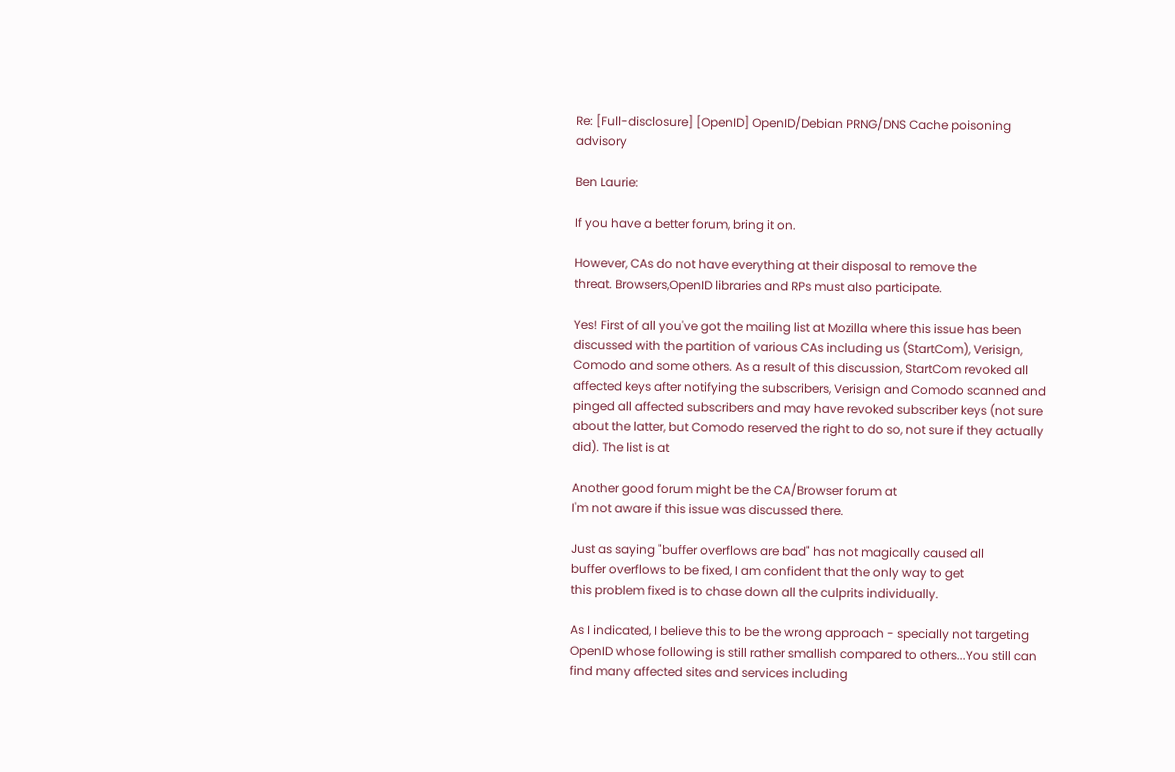Re: [Full-disclosure] [OpenID] OpenID/Debian PRNG/DNS Cache poisoning advisory

Ben Laurie:

If you have a better forum, bring it on.

However, CAs do not have everything at their disposal to remove the
threat. Browsers,OpenID libraries and RPs must also participate.

Yes! First of all you've got the mailing list at Mozilla where this issue has been discussed with the partition of various CAs including us (StartCom), Verisign, Comodo and some others. As a result of this discussion, StartCom revoked all affected keys after notifying the subscribers, Verisign and Comodo scanned and pinged all affected subscribers and may have revoked subscriber keys (not sure about the latter, but Comodo reserved the right to do so, not sure if they actually did). The list is at

Another good forum might be the CA/Browser forum at
I'm not aware if this issue was discussed there.

Just as saying "buffer overflows are bad" has not magically caused all
buffer overflows to be fixed, I am confident that the only way to get
this problem fixed is to chase down all the culprits individually.

As I indicated, I believe this to be the wrong approach - specially not targeting OpenID whose following is still rather smallish compared to others...You still can find many affected sites and services including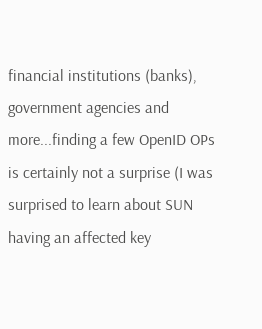financial institutions (banks), government agencies and more...finding a few OpenID OPs is certainly not a surprise (I was surprised to learn about SUN having an affected key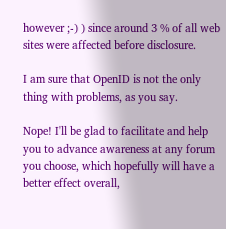however ;-) ) since around 3 % of all web sites were affected before disclosure.

I am sure that OpenID is not the only thing with problems, as you say.

Nope! I'll be glad to facilitate and help you to advance awareness at any forum you choose, which hopefully will have a better effect overall,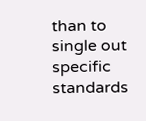than to single out specific standards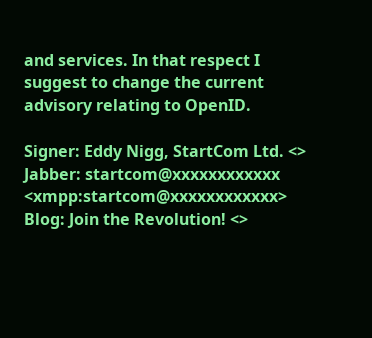and services. In that respect I suggest to change the current advisory relating to OpenID.

Signer: Eddy Nigg, StartCom Ltd. <>
Jabber: startcom@xxxxxxxxxxxx <xmpp:startcom@xxxxxxxxxxxx>
Blog: Join the Revolution! <>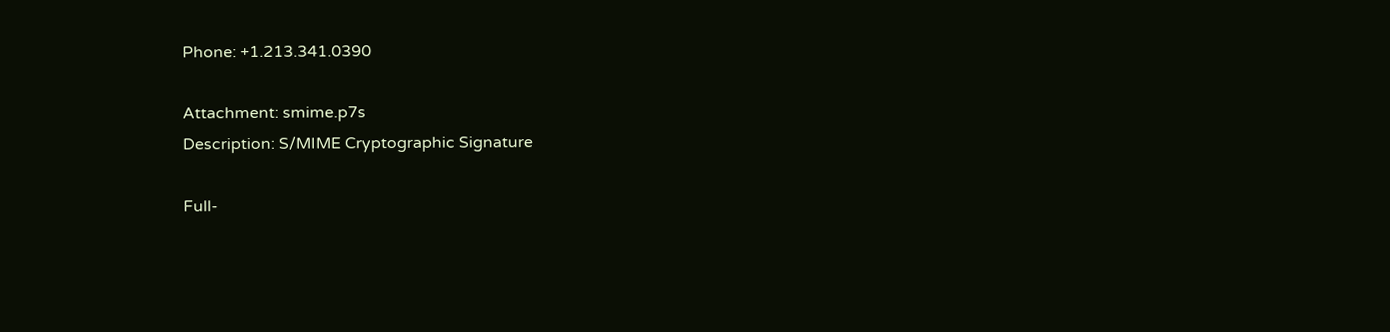Phone: +1.213.341.0390

Attachment: smime.p7s
Description: S/MIME Cryptographic Signature

Full-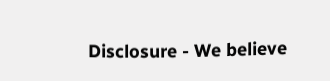Disclosure - We believe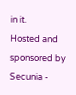in it.
Hosted and sponsored by Secunia -